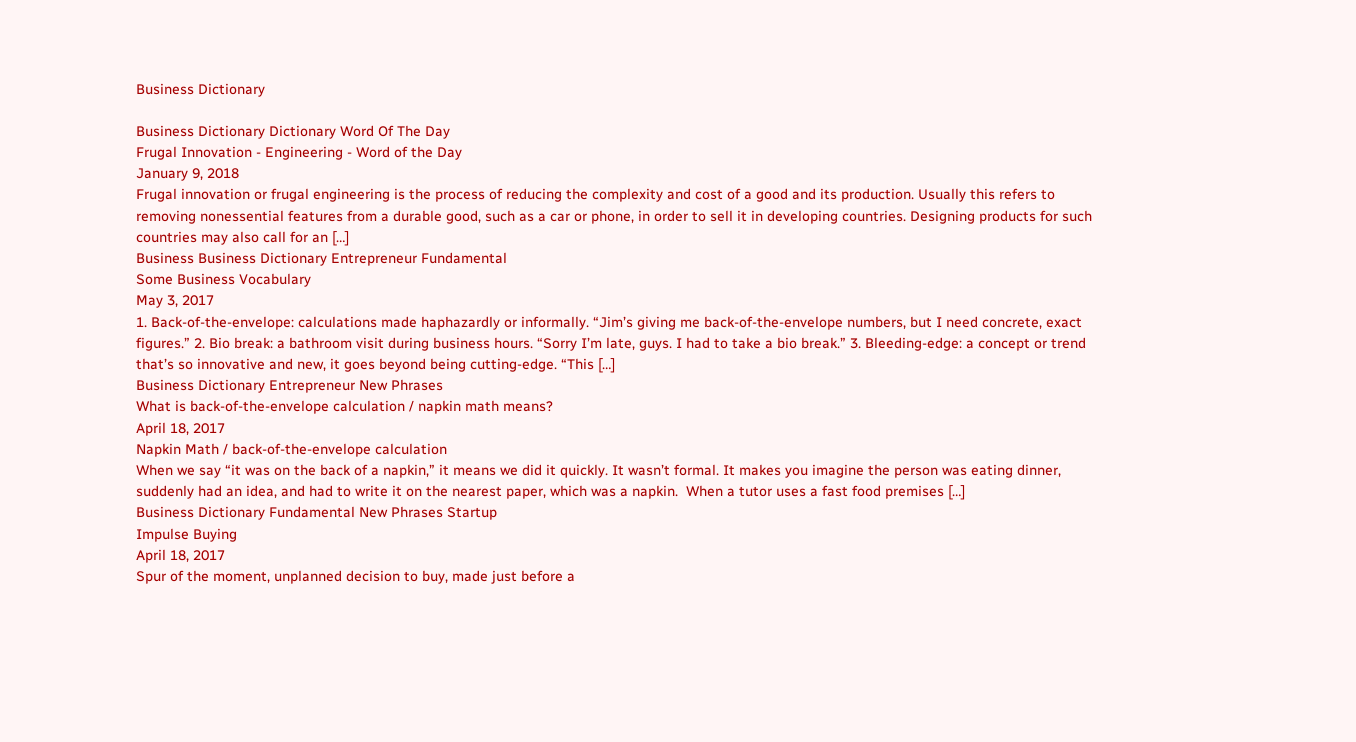Business Dictionary

Business Dictionary Dictionary Word Of The Day
Frugal Innovation - Engineering - Word of the Day
January 9, 2018
Frugal innovation or frugal engineering is the process of reducing the complexity and cost of a good and its production. Usually this refers to removing nonessential features from a durable good, such as a car or phone, in order to sell it in developing countries. Designing products for such countries may also call for an […]
Business Business Dictionary Entrepreneur Fundamental
Some Business Vocabulary
May 3, 2017
1. Back-of-the-envelope: calculations made haphazardly or informally. “Jim’s giving me back-of-the-envelope numbers, but I need concrete, exact figures.” 2. Bio break: a bathroom visit during business hours. “Sorry I’m late, guys. I had to take a bio break.” 3. Bleeding-edge: a concept or trend that’s so innovative and new, it goes beyond being cutting-edge. “This […]
Business Dictionary Entrepreneur New Phrases
What is back-of-the-envelope calculation / napkin math means?
April 18, 2017
Napkin Math / back-of-the-envelope calculation
When we say “it was on the back of a napkin,” it means we did it quickly. It wasn’t formal. It makes you imagine the person was eating dinner, suddenly had an idea, and had to write it on the nearest paper, which was a napkin.  When a tutor uses a fast food premises […]
Business Dictionary Fundamental New Phrases Startup
Impulse Buying
April 18, 2017
Spur of the moment, unplanned decision to buy, made just before a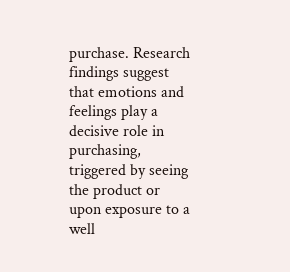purchase. Research findings suggest that emotions and feelings play a decisive role in purchasing, triggered by seeing the product or upon exposure to a well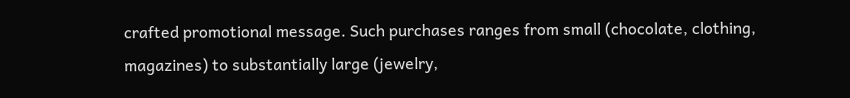crafted promotional message. Such purchases ranges from small (chocolate, clothing, magazines) to substantially large (jewelry,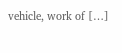vehicle, work of […]